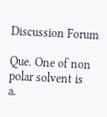Discussion Forum

Que. One of non polar solvent is
a.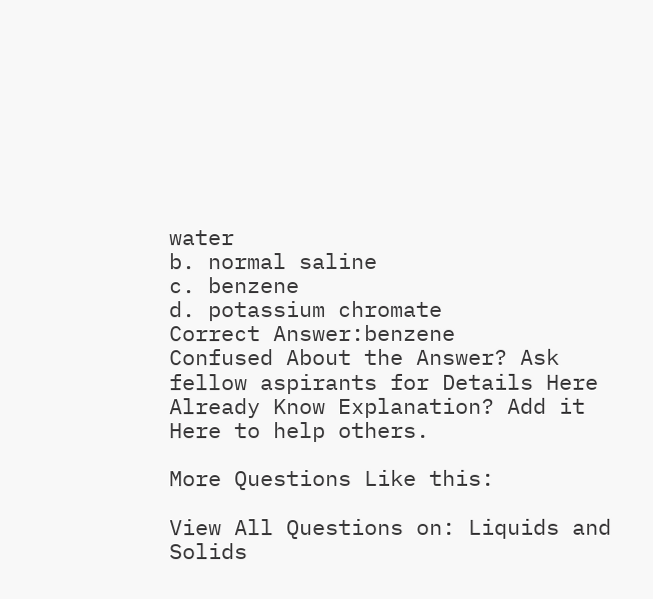water
b. normal saline
c. benzene
d. potassium chromate
Correct Answer:benzene
Confused About the Answer? Ask fellow aspirants for Details Here
Already Know Explanation? Add it Here to help others.

More Questions Like this:

View All Questions on: Liquids and Solids